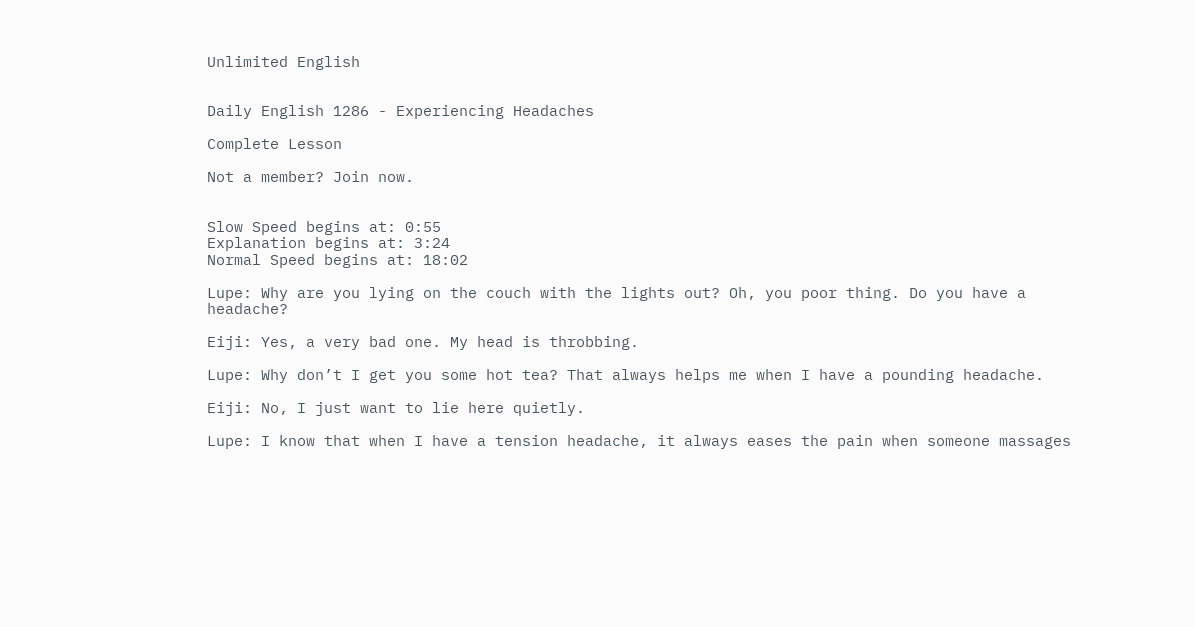Unlimited English


Daily English 1286 - Experiencing Headaches

Complete Lesson

Not a member? Join now.


Slow Speed begins at: 0:55
Explanation begins at: 3:24
Normal Speed begins at: 18:02

Lupe: Why are you lying on the couch with the lights out? Oh, you poor thing. Do you have a headache?

Eiji: Yes, a very bad one. My head is throbbing.

Lupe: Why don’t I get you some hot tea? That always helps me when I have a pounding headache.

Eiji: No, I just want to lie here quietly.

Lupe: I know that when I have a tension headache, it always eases the pain when someone massages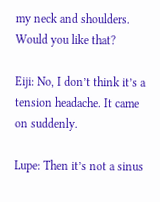my neck and shoulders. Would you like that?

Eiji: No, I don’t think it’s a tension headache. It came on suddenly.

Lupe: Then it’s not a sinus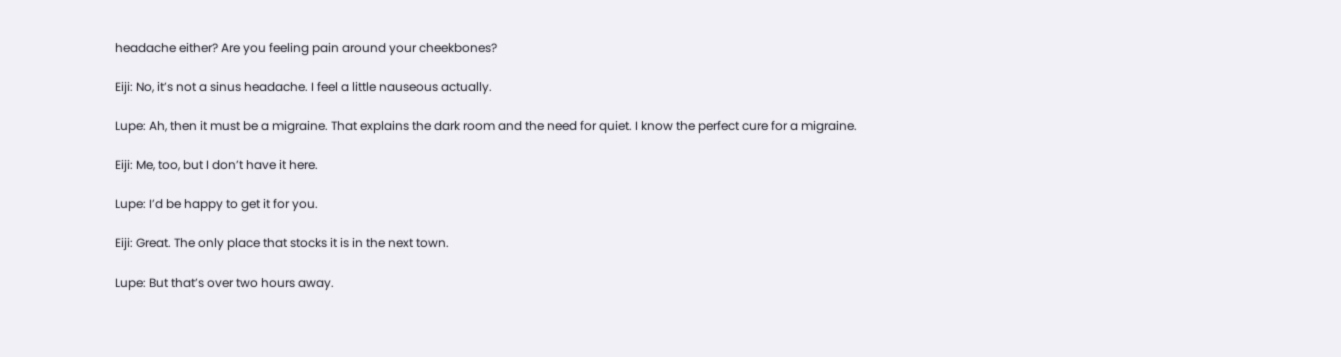headache either? Are you feeling pain around your cheekbones?

Eiji: No, it’s not a sinus headache. I feel a little nauseous actually.

Lupe: Ah, then it must be a migraine. That explains the dark room and the need for quiet. I know the perfect cure for a migraine.

Eiji: Me, too, but I don’t have it here.

Lupe: I’d be happy to get it for you.

Eiji: Great. The only place that stocks it is in the next town.

Lupe: But that’s over two hours away.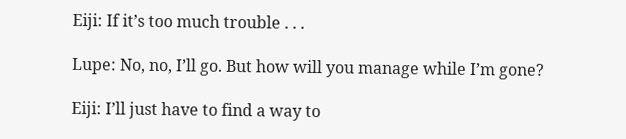Eiji: If it’s too much trouble . . .

Lupe: No, no, I’ll go. But how will you manage while I’m gone?

Eiji: I’ll just have to find a way to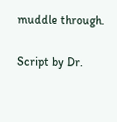muddle through.

Script by Dr.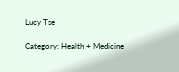Lucy Tse

Category: Health + Medicine